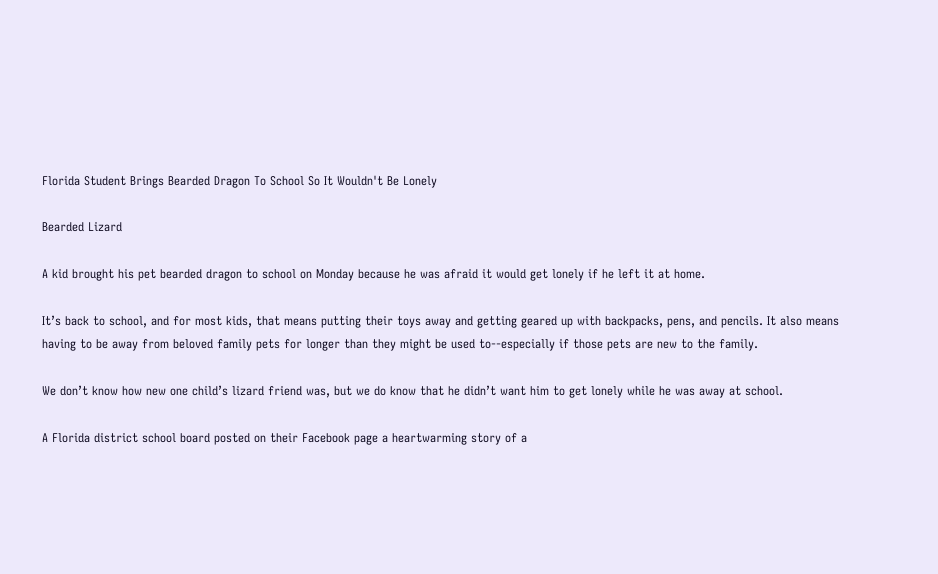Florida Student Brings Bearded Dragon To School So It Wouldn't Be Lonely

Bearded Lizard

A kid brought his pet bearded dragon to school on Monday because he was afraid it would get lonely if he left it at home.

It’s back to school, and for most kids, that means putting their toys away and getting geared up with backpacks, pens, and pencils. It also means having to be away from beloved family pets for longer than they might be used to--especially if those pets are new to the family.

We don’t know how new one child’s lizard friend was, but we do know that he didn’t want him to get lonely while he was away at school.

A Florida district school board posted on their Facebook page a heartwarming story of a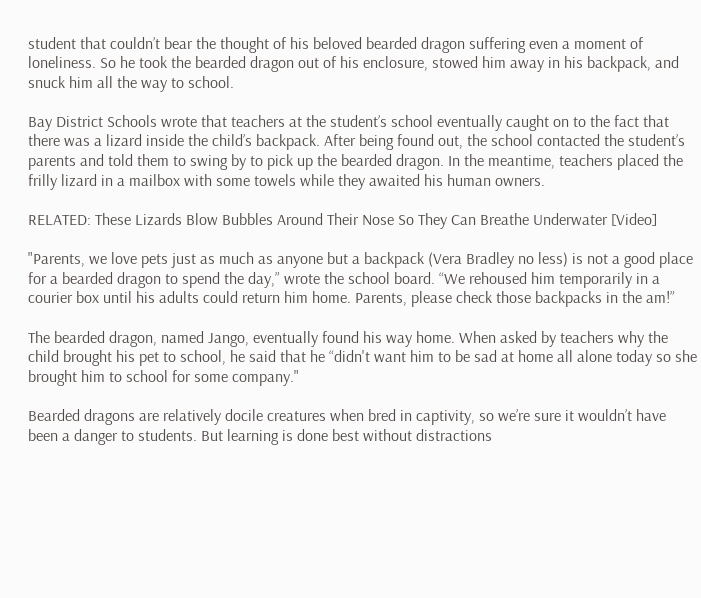student that couldn’t bear the thought of his beloved bearded dragon suffering even a moment of loneliness. So he took the bearded dragon out of his enclosure, stowed him away in his backpack, and snuck him all the way to school.

Bay District Schools wrote that teachers at the student’s school eventually caught on to the fact that there was a lizard inside the child’s backpack. After being found out, the school contacted the student’s parents and told them to swing by to pick up the bearded dragon. In the meantime, teachers placed the frilly lizard in a mailbox with some towels while they awaited his human owners.

RELATED: These Lizards Blow Bubbles Around Their Nose So They Can Breathe Underwater [Video]

"Parents, we love pets just as much as anyone but a backpack (Vera Bradley no less) is not a good place for a bearded dragon to spend the day,” wrote the school board. “We rehoused him temporarily in a courier box until his adults could return him home. Parents, please check those backpacks in the am!”

The bearded dragon, named Jango, eventually found his way home. When asked by teachers why the child brought his pet to school, he said that he “didn't want him to be sad at home all alone today so she brought him to school for some company."

Bearded dragons are relatively docile creatures when bred in captivity, so we’re sure it wouldn’t have been a danger to students. But learning is done best without distractions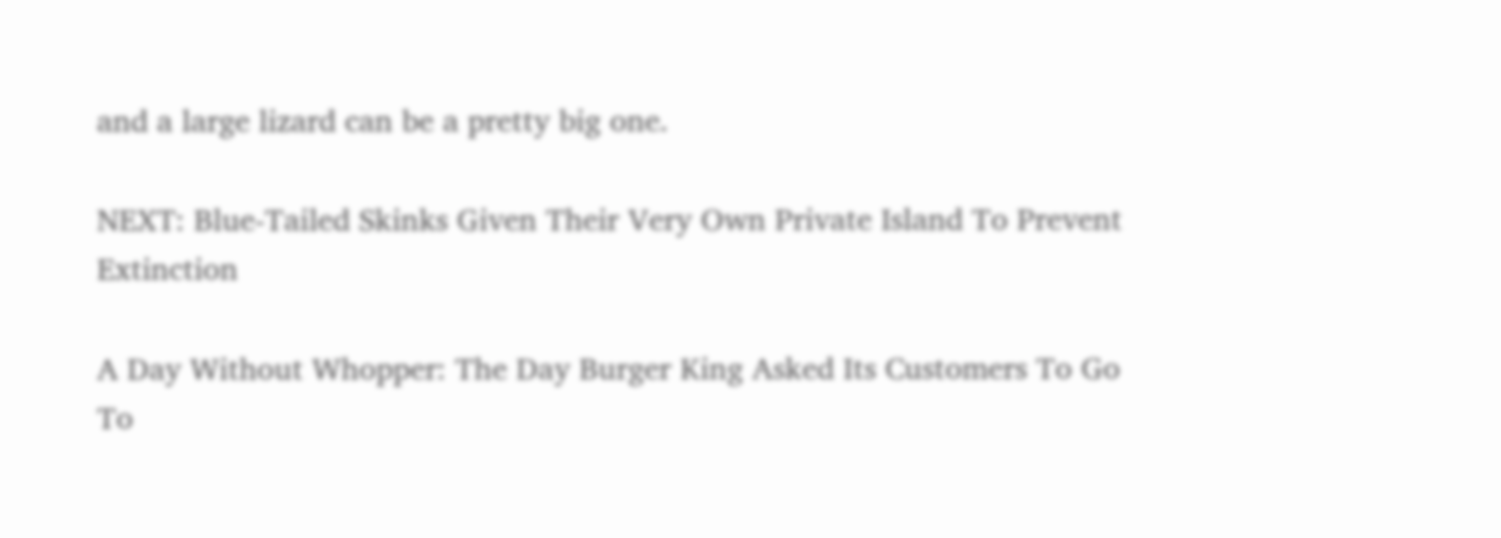and a large lizard can be a pretty big one.

NEXT: Blue-Tailed Skinks Given Their Very Own Private Island To Prevent Extinction

A Day Without Whopper: The Day Burger King Asked Its Customers To Go To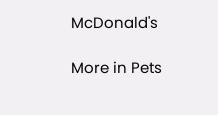McDonald's

More in Pets